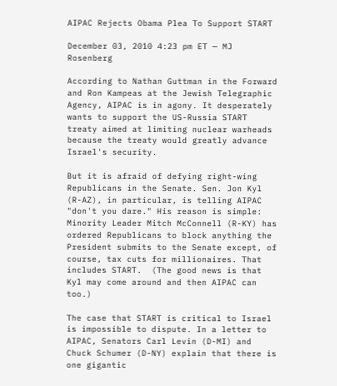AIPAC Rejects Obama Plea To Support START

December 03, 2010 4:23 pm ET — MJ Rosenberg

According to Nathan Guttman in the Forward and Ron Kampeas at the Jewish Telegraphic Agency, AIPAC is in agony. It desperately wants to support the US-Russia START treaty aimed at limiting nuclear warheads because the treaty would greatly advance Israel's security.

But it is afraid of defying right-wing Republicans in the Senate. Sen. Jon Kyl (R-AZ), in particular, is telling AIPAC "don't you dare." His reason is simple: Minority Leader Mitch McConnell (R-KY) has ordered Republicans to block anything the President submits to the Senate except, of course, tax cuts for millionaires. That includes START.  (The good news is that Kyl may come around and then AIPAC can too.)

The case that START is critical to Israel is impossible to dispute. In a letter to AIPAC, Senators Carl Levin (D-MI) and Chuck Schumer (D-NY) explain that there is one gigantic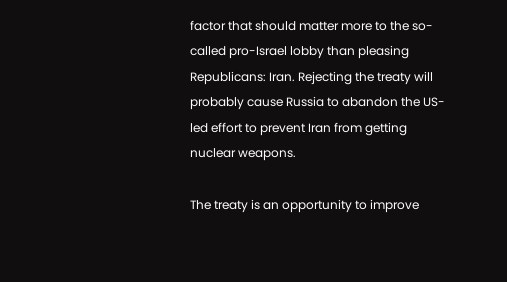factor that should matter more to the so-called pro-Israel lobby than pleasing Republicans: Iran. Rejecting the treaty will probably cause Russia to abandon the US-led effort to prevent Iran from getting nuclear weapons.

The treaty is an opportunity to improve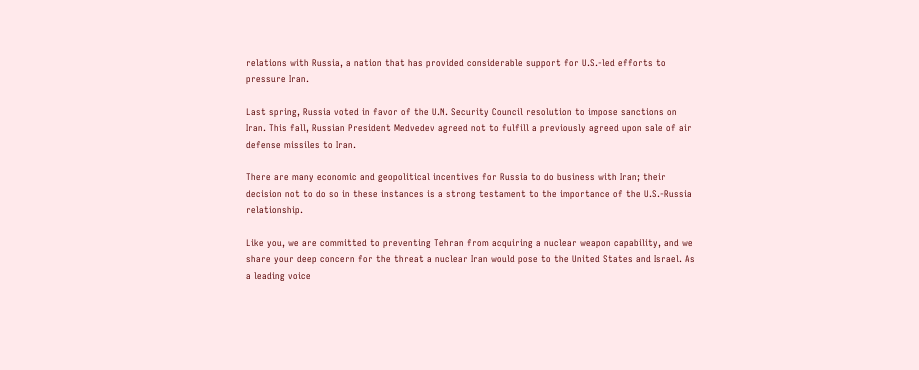relations with Russia, a nation that has provided considerable support for U.S.-led efforts to pressure Iran.

Last spring, Russia voted in favor of the U.N. Security Council resolution to impose sanctions on Iran. This fall, Russian President Medvedev agreed not to fulfill a previously agreed upon sale of air defense missiles to Iran.

There are many economic and geopolitical incentives for Russia to do business with Iran; their decision not to do so in these instances is a strong testament to the importance of the U.S.-Russia relationship.

Like you, we are committed to preventing Tehran from acquiring a nuclear weapon capability, and we share your deep concern for the threat a nuclear Iran would pose to the United States and Israel. As a leading voice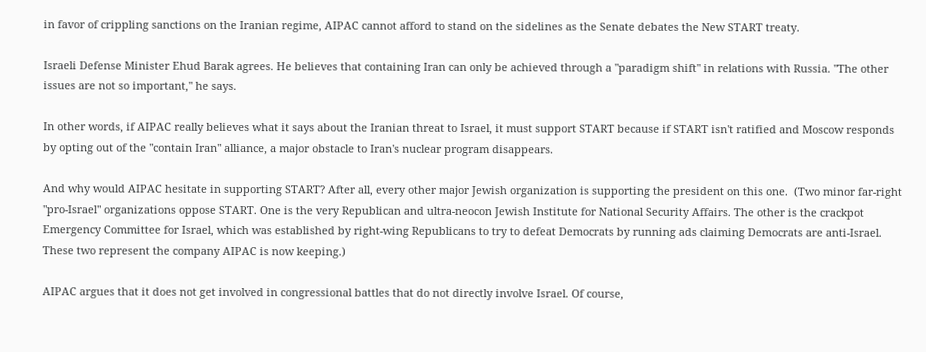in favor of crippling sanctions on the Iranian regime, AIPAC cannot afford to stand on the sidelines as the Senate debates the New START treaty.

Israeli Defense Minister Ehud Barak agrees. He believes that containing Iran can only be achieved through a "paradigm shift" in relations with Russia. "The other issues are not so important," he says.

In other words, if AIPAC really believes what it says about the Iranian threat to Israel, it must support START because if START isn't ratified and Moscow responds by opting out of the "contain Iran" alliance, a major obstacle to Iran's nuclear program disappears.

And why would AIPAC hesitate in supporting START? After all, every other major Jewish organization is supporting the president on this one.  (Two minor far-right "pro-Israel" organizations oppose START. One is the very Republican and ultra-neocon Jewish Institute for National Security Affairs. The other is the crackpot Emergency Committee for Israel, which was established by right-wing Republicans to try to defeat Democrats by running ads claiming Democrats are anti-Israel. These two represent the company AIPAC is now keeping.)

AIPAC argues that it does not get involved in congressional battles that do not directly involve Israel. Of course,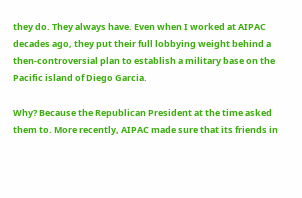they do. They always have. Even when I worked at AIPAC decades ago, they put their full lobbying weight behind a then-controversial plan to establish a military base on the Pacific island of Diego Garcia.

Why? Because the Republican President at the time asked them to. More recently, AIPAC made sure that its friends in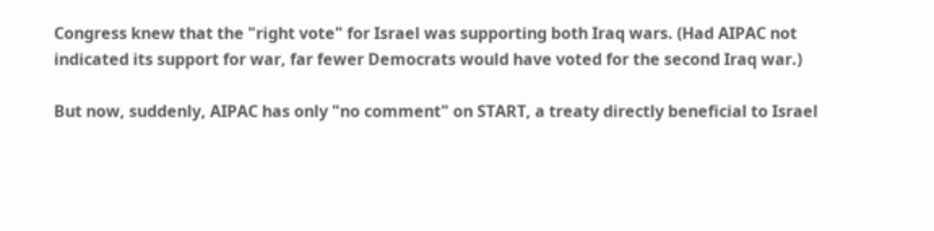Congress knew that the "right vote" for Israel was supporting both Iraq wars. (Had AIPAC not indicated its support for war, far fewer Democrats would have voted for the second Iraq war.)

But now, suddenly, AIPAC has only "no comment" on START, a treaty directly beneficial to Israel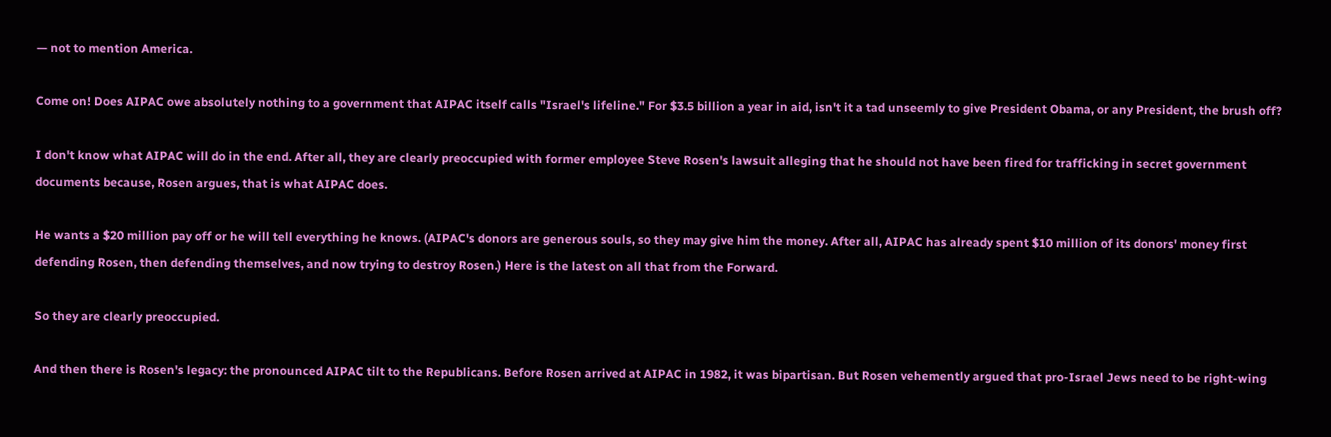— not to mention America.

Come on! Does AIPAC owe absolutely nothing to a government that AIPAC itself calls "Israel's lifeline." For $3.5 billion a year in aid, isn't it a tad unseemly to give President Obama, or any President, the brush off?

I don't know what AIPAC will do in the end. After all, they are clearly preoccupied with former employee Steve Rosen's lawsuit alleging that he should not have been fired for trafficking in secret government documents because, Rosen argues, that is what AIPAC does.

He wants a $20 million pay off or he will tell everything he knows. (AIPAC's donors are generous souls, so they may give him the money. After all, AIPAC has already spent $10 million of its donors' money first defending Rosen, then defending themselves, and now trying to destroy Rosen.) Here is the latest on all that from the Forward.

So they are clearly preoccupied.

And then there is Rosen's legacy: the pronounced AIPAC tilt to the Republicans. Before Rosen arrived at AIPAC in 1982, it was bipartisan. But Rosen vehemently argued that pro-Israel Jews need to be right-wing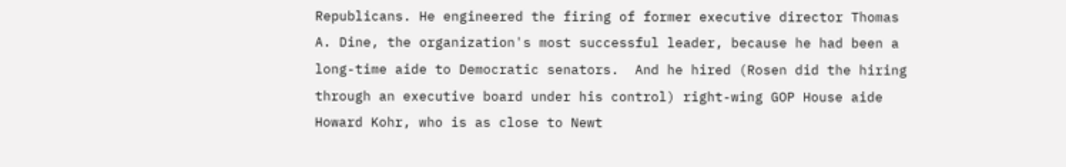Republicans. He engineered the firing of former executive director Thomas A. Dine, the organization's most successful leader, because he had been a long-time aide to Democratic senators.  And he hired (Rosen did the hiring through an executive board under his control) right-wing GOP House aide Howard Kohr, who is as close to Newt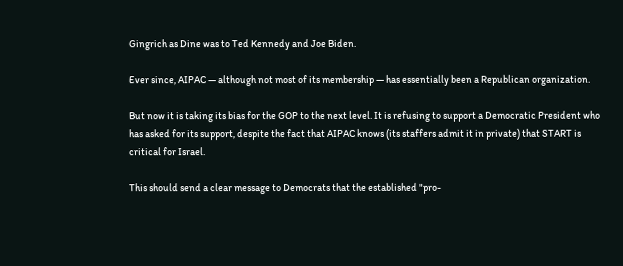Gingrich as Dine was to Ted Kennedy and Joe Biden.

Ever since, AIPAC — although not most of its membership — has essentially been a Republican organization.

But now it is taking its bias for the GOP to the next level. It is refusing to support a Democratic President who has asked for its support, despite the fact that AIPAC knows (its staffers admit it in private) that START is critical for Israel.

This should send a clear message to Democrats that the established "pro-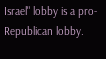Israel" lobby is a pro-Republican lobby.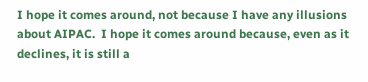I hope it comes around, not because I have any illusions about AIPAC.  I hope it comes around because, even as it declines, it is still a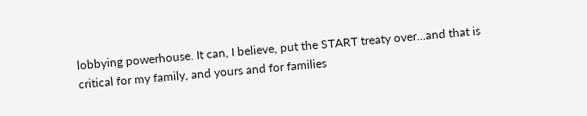lobbying powerhouse. It can, I believe, put the START treaty over...and that is critical for my family, and yours and for families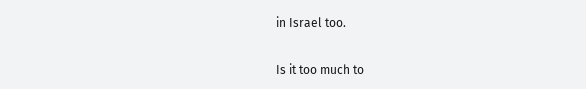in Israel too.

Is it too much to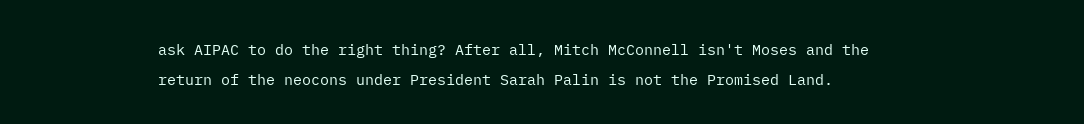ask AIPAC to do the right thing? After all, Mitch McConnell isn't Moses and the return of the neocons under President Sarah Palin is not the Promised Land.